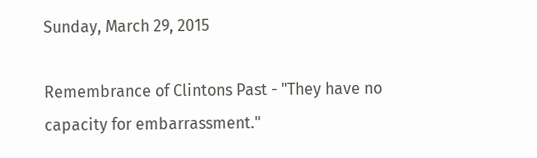Sunday, March 29, 2015

Remembrance of Clintons Past - "They have no capacity for embarrassment."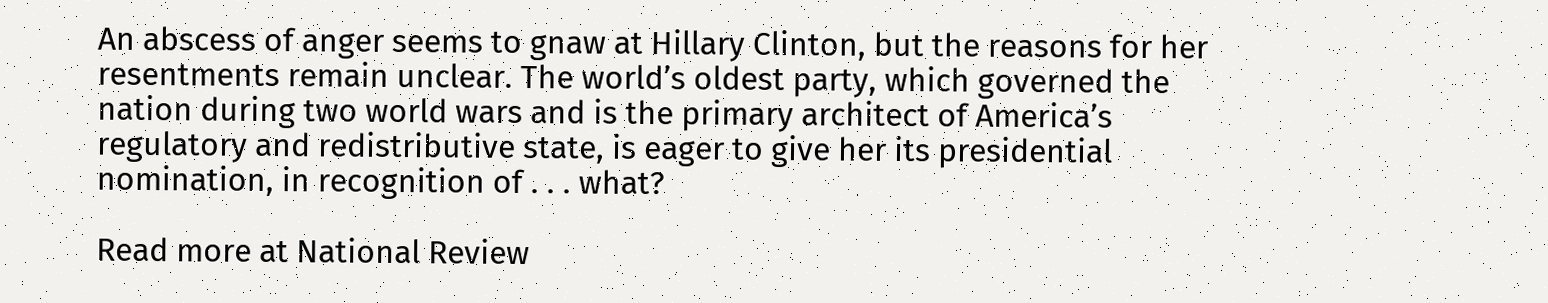An abscess of anger seems to gnaw at Hillary Clinton, but the reasons for her resentments remain unclear. The world’s oldest party, which governed the nation during two world wars and is the primary architect of America’s regulatory and redistributive state, is eager to give her its presidential nomination, in recognition of . . . what?

Read more at National Review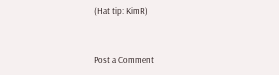(Hat tip: KimR)


Post a Comment